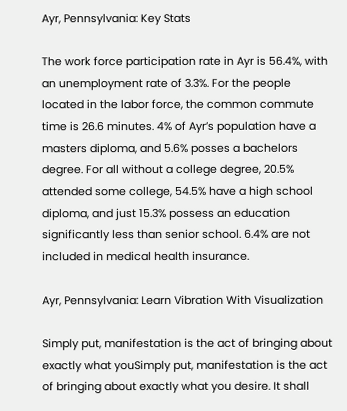Ayr, Pennsylvania: Key Stats

The work force participation rate in Ayr is 56.4%, with an unemployment rate of 3.3%. For the people located in the labor force, the common commute time is 26.6 minutes. 4% of Ayr’s population have a masters diploma, and 5.6% posses a bachelors degree. For all without a college degree, 20.5% attended some college, 54.5% have a high school diploma, and just 15.3% possess an education significantly less than senior school. 6.4% are not included in medical health insurance.

Ayr, Pennsylvania: Learn Vibration With Visualization

Simply put, manifestation is the act of bringing about exactly what youSimply put, manifestation is the act of bringing about exactly what you desire. It shall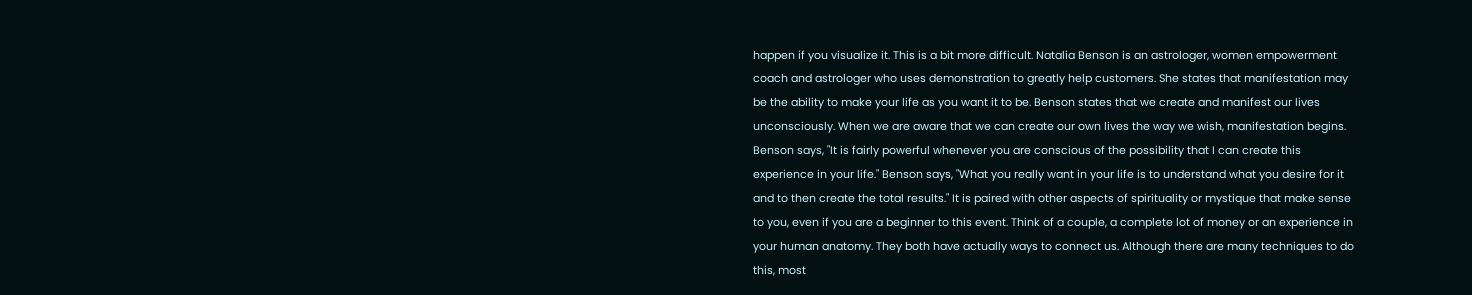happen if you visualize it. This is a bit more difficult. Natalia Benson is an astrologer, women empowerment coach and astrologer who uses demonstration to greatly help customers. She states that manifestation may be the ability to make your life as you want it to be. Benson states that we create and manifest our lives unconsciously. When we are aware that we can create our own lives the way we wish, manifestation begins. Benson says, "It is fairly powerful whenever you are conscious of the possibility that I can create this experience in your life." Benson says, "What you really want in your life is to understand what you desire for it and to then create the total results." It is paired with other aspects of spirituality or mystique that make sense to you, even if you are a beginner to this event. Think of a couple, a complete lot of money or an experience in your human anatomy. They both have actually ways to connect us. Although there are many techniques to do this, most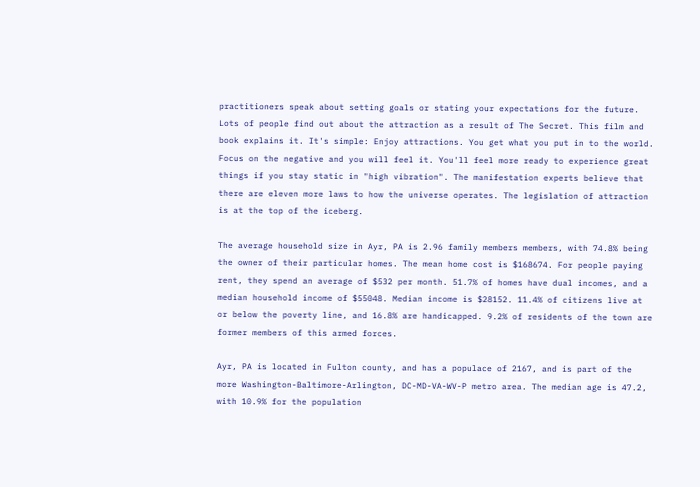practitioners speak about setting goals or stating your expectations for the future. Lots of people find out about the attraction as a result of The Secret. This film and book explains it. It's simple: Enjoy attractions. You get what you put in to the world. Focus on the negative and you will feel it. You'll feel more ready to experience great things if you stay static in "high vibration". The manifestation experts believe that there are eleven more laws to how the universe operates. The legislation of attraction is at the top of the iceberg.

The average household size in Ayr, PA is 2.96 family members members, with 74.8% being the owner of their particular homes. The mean home cost is $168674. For people paying rent, they spend an average of $532 per month. 51.7% of homes have dual incomes, and a median household income of $55048. Median income is $28152. 11.4% of citizens live at or below the poverty line, and 16.8% are handicapped. 9.2% of residents of the town are former members of this armed forces.

Ayr, PA is located in Fulton county, and has a populace of 2167, and is part of the more Washington-Baltimore-Arlington, DC-MD-VA-WV-P metro area. The median age is 47.2, with 10.9% for the population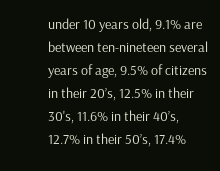under 10 years old, 9.1% are between ten-nineteen several years of age, 9.5% of citizens in their 20’s, 12.5% in their 30's, 11.6% in their 40’s, 12.7% in their 50’s, 17.4%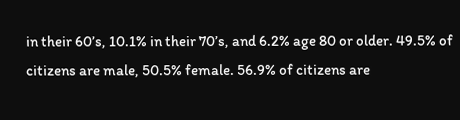in their 60’s, 10.1% in their 70’s, and 6.2% age 80 or older. 49.5% of citizens are male, 50.5% female. 56.9% of citizens are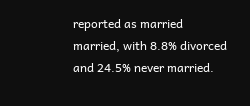reported as married married, with 8.8% divorced and 24.5% never married.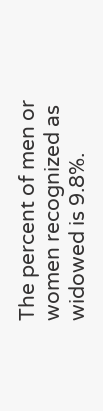The percent of men or women recognized as widowed is 9.8%.